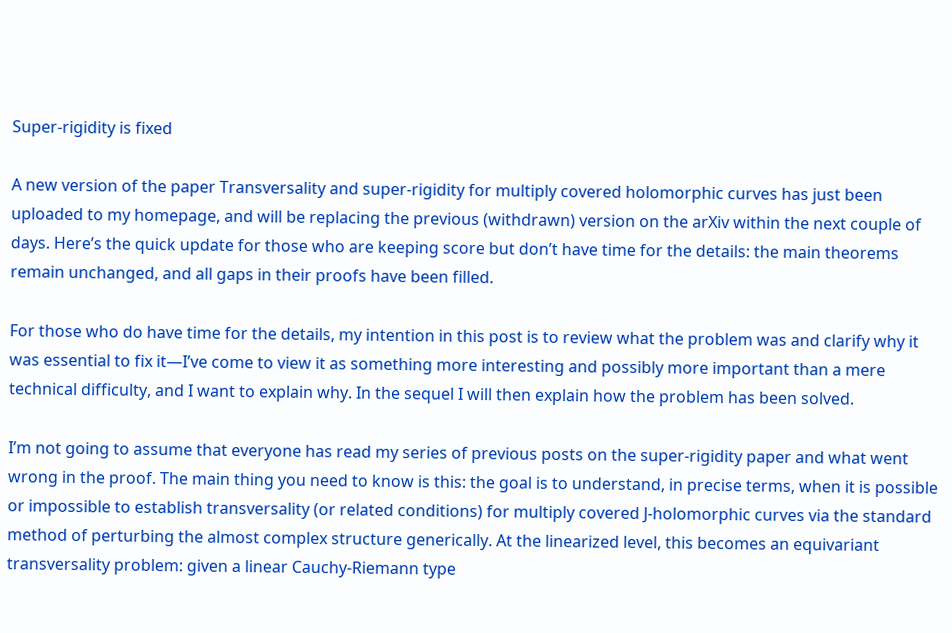Super-rigidity is fixed

A new version of the paper Transversality and super-rigidity for multiply covered holomorphic curves has just been uploaded to my homepage, and will be replacing the previous (withdrawn) version on the arXiv within the next couple of days. Here’s the quick update for those who are keeping score but don’t have time for the details: the main theorems remain unchanged, and all gaps in their proofs have been filled.

For those who do have time for the details, my intention in this post is to review what the problem was and clarify why it was essential to fix it—I’ve come to view it as something more interesting and possibly more important than a mere technical difficulty, and I want to explain why. In the sequel I will then explain how the problem has been solved.

I’m not going to assume that everyone has read my series of previous posts on the super-rigidity paper and what went wrong in the proof. The main thing you need to know is this: the goal is to understand, in precise terms, when it is possible or impossible to establish transversality (or related conditions) for multiply covered J-holomorphic curves via the standard method of perturbing the almost complex structure generically. At the linearized level, this becomes an equivariant transversality problem: given a linear Cauchy-Riemann type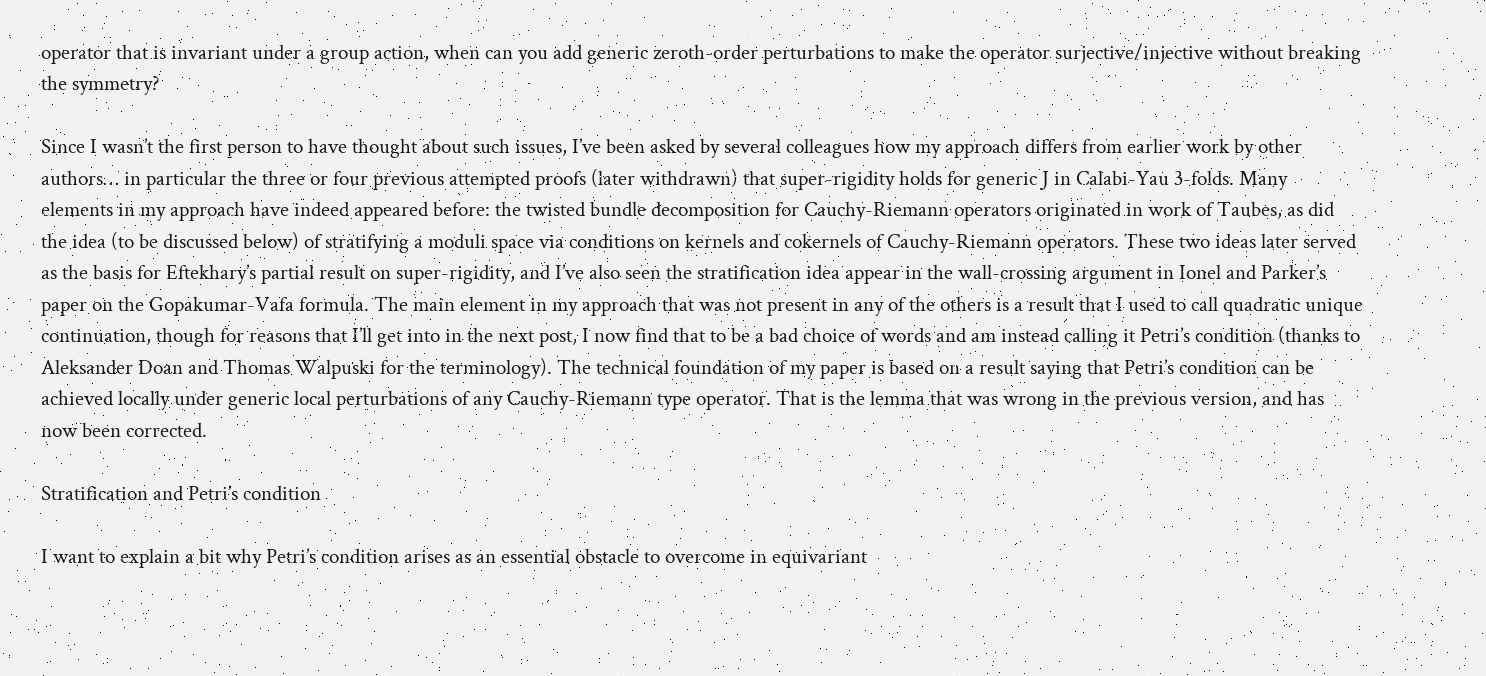operator that is invariant under a group action, when can you add generic zeroth-order perturbations to make the operator surjective/injective without breaking the symmetry?

Since I wasn’t the first person to have thought about such issues, I’ve been asked by several colleagues how my approach differs from earlier work by other authors… in particular the three or four previous attempted proofs (later withdrawn) that super-rigidity holds for generic J in Calabi-Yau 3-folds. Many elements in my approach have indeed appeared before: the twisted bundle decomposition for Cauchy-Riemann operators originated in work of Taubes, as did the idea (to be discussed below) of stratifying a moduli space via conditions on kernels and cokernels of Cauchy-Riemann operators. These two ideas later served as the basis for Eftekhary’s partial result on super-rigidity, and I’ve also seen the stratification idea appear in the wall-crossing argument in Ionel and Parker’s paper on the Gopakumar-Vafa formula. The main element in my approach that was not present in any of the others is a result that I used to call quadratic unique continuation, though for reasons that I’ll get into in the next post, I now find that to be a bad choice of words and am instead calling it Petri’s condition (thanks to Aleksander Doan and Thomas Walpuski for the terminology). The technical foundation of my paper is based on a result saying that Petri’s condition can be achieved locally under generic local perturbations of any Cauchy-Riemann type operator. That is the lemma that was wrong in the previous version, and has now been corrected.

Stratification and Petri’s condition

I want to explain a bit why Petri’s condition arises as an essential obstacle to overcome in equivariant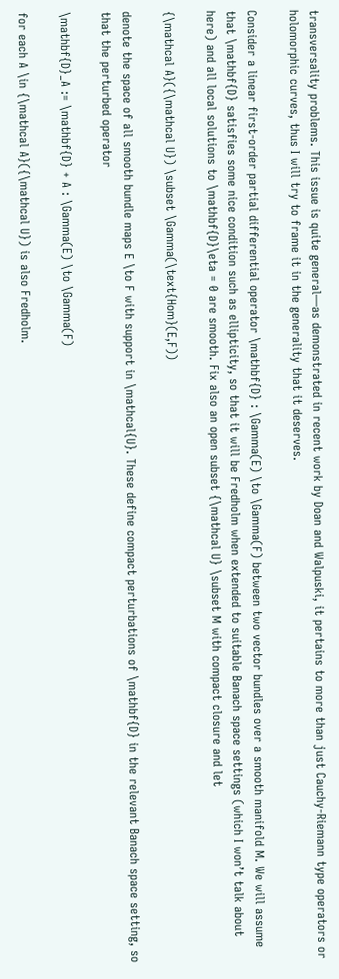transversality problems. This issue is quite general—as demonstrated in recent work by Doan and Walpuski, it pertains to more than just Cauchy-Riemann type operators or holomorphic curves, thus I will try to frame it in the generality that it deserves.

Consider a linear first-order partial differential operator \mathbf{D} : \Gamma(E) \to \Gamma(F) between two vector bundles over a smooth manifold M. We will assume that \mathbf{D} satisfies some nice condition such as ellipticity, so that it will be Fredholm when extended to suitable Banach space settings (which I won’t talk about here) and all local solutions to \mathbf{D}\eta = 0 are smooth. Fix also an open subset {\mathcal U} \subset M with compact closure and let

{\mathcal A}({\mathcal U}) \subset \Gamma(\text{Hom}(E,F))

denote the space of all smooth bundle maps E \to F with support in \mathcal{U}. These define compact perturbations of \mathbf{D} in the relevant Banach space setting, so that the perturbed operator

\mathbf{D}_A := \mathbf{D} + A : \Gamma(E) \to \Gamma(F)

for each A \in {\mathcal A}({\mathcal U}) is also Fredholm.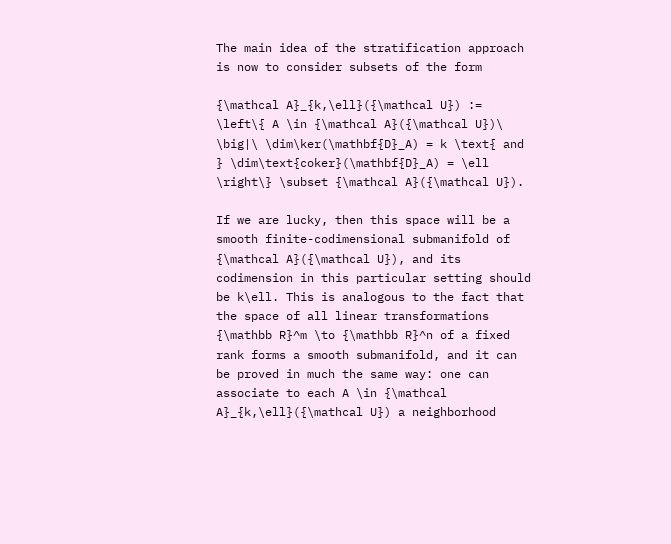The main idea of the stratification approach is now to consider subsets of the form

{\mathcal A}_{k,\ell}({\mathcal U}) := \left\{ A \in {\mathcal A}({\mathcal U})\ \big|\ \dim\ker(\mathbf{D}_A) = k \text{ and } \dim\text{coker}(\mathbf{D}_A) = \ell \right\} \subset {\mathcal A}({\mathcal U}).

If we are lucky, then this space will be a smooth finite-codimensional submanifold of {\mathcal A}({\mathcal U}), and its codimension in this particular setting should be k\ell. This is analogous to the fact that the space of all linear transformations {\mathbb R}^m \to {\mathbb R}^n of a fixed rank forms a smooth submanifold, and it can be proved in much the same way: one can associate to each A \in {\mathcal A}_{k,\ell}({\mathcal U}) a neighborhood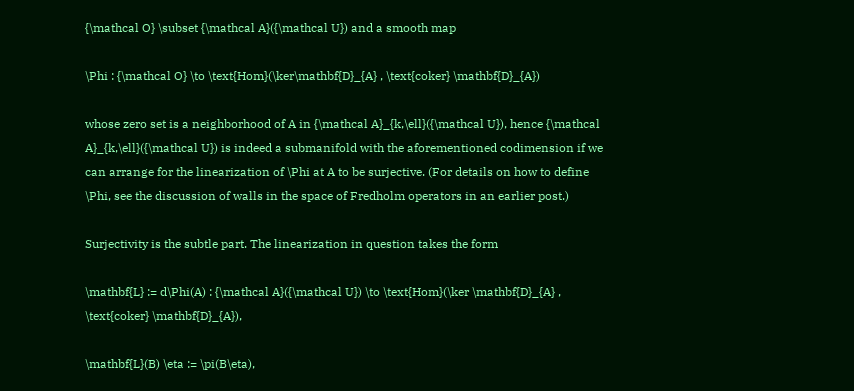{\mathcal O} \subset {\mathcal A}({\mathcal U}) and a smooth map

\Phi : {\mathcal O} \to \text{Hom}(\ker\mathbf{D}_{A} , \text{coker} \mathbf{D}_{A})

whose zero set is a neighborhood of A in {\mathcal A}_{k,\ell}({\mathcal U}), hence {\mathcal A}_{k,\ell}({\mathcal U}) is indeed a submanifold with the aforementioned codimension if we can arrange for the linearization of \Phi at A to be surjective. (For details on how to define \Phi, see the discussion of walls in the space of Fredholm operators in an earlier post.)

Surjectivity is the subtle part. The linearization in question takes the form

\mathbf{L} := d\Phi(A) : {\mathcal A}({\mathcal U}) \to \text{Hom}(\ker \mathbf{D}_{A} , \text{coker} \mathbf{D}_{A}),

\mathbf{L}(B) \eta := \pi(B\eta),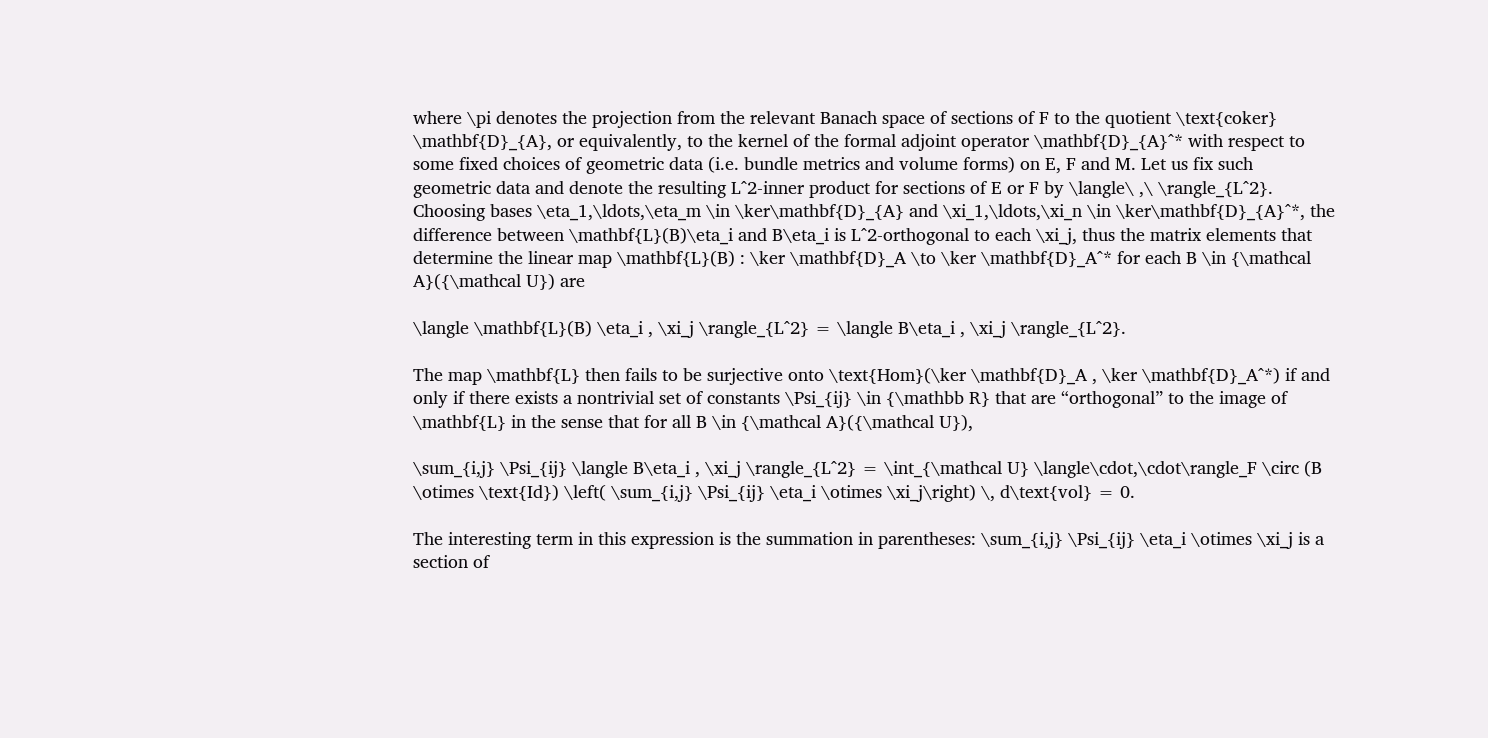where \pi denotes the projection from the relevant Banach space of sections of F to the quotient \text{coker} \mathbf{D}_{A}, or equivalently, to the kernel of the formal adjoint operator \mathbf{D}_{A}^* with respect to some fixed choices of geometric data (i.e. bundle metrics and volume forms) on E, F and M. Let us fix such geometric data and denote the resulting L^2-inner product for sections of E or F by \langle\ ,\ \rangle_{L^2}. Choosing bases \eta_1,\ldots,\eta_m \in \ker\mathbf{D}_{A} and \xi_1,\ldots,\xi_n \in \ker\mathbf{D}_{A}^*, the difference between \mathbf{L}(B)\eta_i and B\eta_i is L^2-orthogonal to each \xi_j, thus the matrix elements that determine the linear map \mathbf{L}(B) : \ker \mathbf{D}_A \to \ker \mathbf{D}_A^* for each B \in {\mathcal A}({\mathcal U}) are

\langle \mathbf{L}(B) \eta_i , \xi_j \rangle_{L^2} = \langle B\eta_i , \xi_j \rangle_{L^2}.

The map \mathbf{L} then fails to be surjective onto \text{Hom}(\ker \mathbf{D}_A , \ker \mathbf{D}_A^*) if and only if there exists a nontrivial set of constants \Psi_{ij} \in {\mathbb R} that are “orthogonal” to the image of \mathbf{L} in the sense that for all B \in {\mathcal A}({\mathcal U}),

\sum_{i,j} \Psi_{ij} \langle B\eta_i , \xi_j \rangle_{L^2} = \int_{\mathcal U} \langle\cdot,\cdot\rangle_F \circ (B \otimes \text{Id}) \left( \sum_{i,j} \Psi_{ij} \eta_i \otimes \xi_j\right) \, d\text{vol} = 0.

The interesting term in this expression is the summation in parentheses: \sum_{i,j} \Psi_{ij} \eta_i \otimes \xi_j is a section of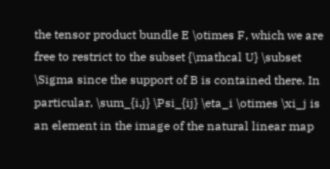the tensor product bundle E \otimes F, which we are free to restrict to the subset {\mathcal U} \subset \Sigma since the support of B is contained there. In particular, \sum_{i,j} \Psi_{ij} \eta_i \otimes \xi_j is an element in the image of the natural linear map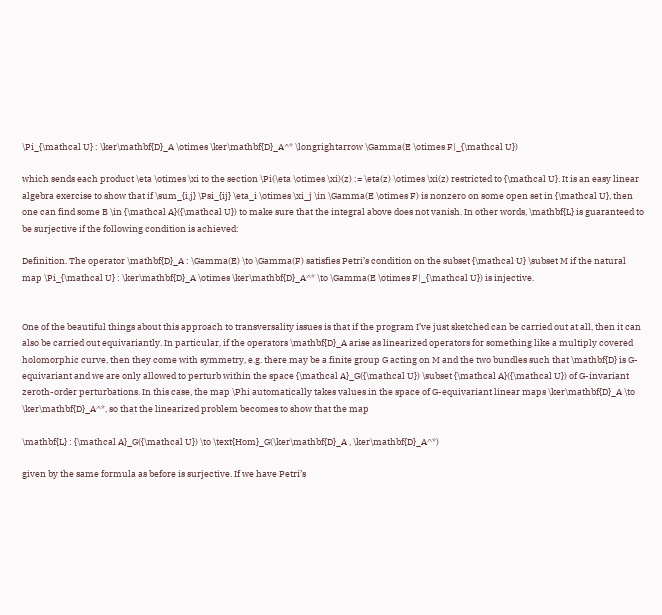\Pi_{\mathcal U} : \ker\mathbf{D}_A \otimes \ker\mathbf{D}_A^* \longrightarrow \Gamma(E \otimes F|_{\mathcal U})

which sends each product \eta \otimes \xi to the section \Pi(\eta \otimes \xi)(z) := \eta(z) \otimes \xi(z) restricted to {\mathcal U}. It is an easy linear algebra exercise to show that if \sum_{i,j} \Psi_{ij} \eta_i \otimes \xi_j \in \Gamma(E \otimes F) is nonzero on some open set in {\mathcal U}, then one can find some B \in {\mathcal A}({\mathcal U}) to make sure that the integral above does not vanish. In other words, \mathbf{L} is guaranteed to be surjective if the following condition is achieved:

Definition. The operator \mathbf{D}_A : \Gamma(E) \to \Gamma(F) satisfies Petri’s condition on the subset {\mathcal U} \subset M if the natural map \Pi_{\mathcal U} : \ker\mathbf{D}_A \otimes \ker\mathbf{D}_A^* \to \Gamma(E \otimes F|_{\mathcal U}) is injective.


One of the beautiful things about this approach to transversality issues is that if the program I’ve just sketched can be carried out at all, then it can also be carried out equivariantly. In particular, if the operators \mathbf{D}_A arise as linearized operators for something like a multiply covered holomorphic curve, then they come with symmetry, e.g. there may be a finite group G acting on M and the two bundles such that \mathbf{D} is G-equivariant and we are only allowed to perturb within the space {\mathcal A}_G({\mathcal U}) \subset {\mathcal A}({\mathcal U}) of G-invariant zeroth-order perturbations. In this case, the map \Phi automatically takes values in the space of G-equivariant linear maps \ker\mathbf{D}_A \to \ker\mathbf{D}_A^*, so that the linearized problem becomes to show that the map

\mathbf{L} : {\mathcal A}_G({\mathcal U}) \to \text{Hom}_G(\ker\mathbf{D}_A , \ker\mathbf{D}_A^*)

given by the same formula as before is surjective. If we have Petri’s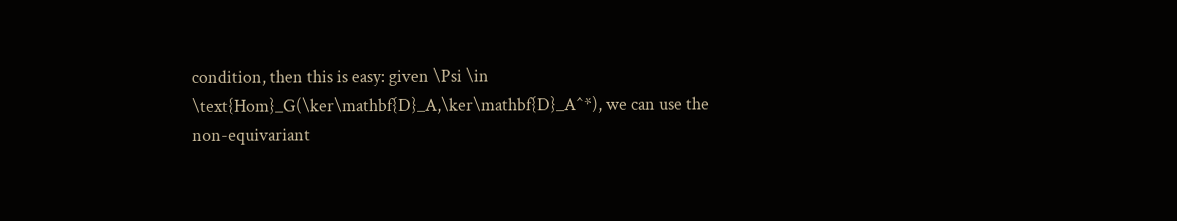condition, then this is easy: given \Psi \in \text{Hom}_G(\ker\mathbf{D}_A,\ker\mathbf{D}_A^*), we can use the non-equivariant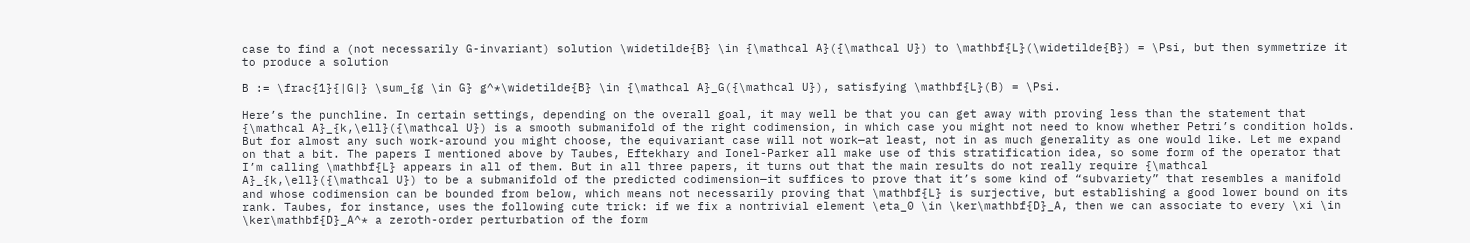case to find a (not necessarily G-invariant) solution \widetilde{B} \in {\mathcal A}({\mathcal U}) to \mathbf{L}(\widetilde{B}) = \Psi, but then symmetrize it to produce a solution

B := \frac{1}{|G|} \sum_{g \in G} g^*\widetilde{B} \in {\mathcal A}_G({\mathcal U}), satisfying \mathbf{L}(B) = \Psi.

Here’s the punchline. In certain settings, depending on the overall goal, it may well be that you can get away with proving less than the statement that {\mathcal A}_{k,\ell}({\mathcal U}) is a smooth submanifold of the right codimension, in which case you might not need to know whether Petri’s condition holds. But for almost any such work-around you might choose, the equivariant case will not work—at least, not in as much generality as one would like. Let me expand on that a bit. The papers I mentioned above by Taubes, Eftekhary and Ionel-Parker all make use of this stratification idea, so some form of the operator that I’m calling \mathbf{L} appears in all of them. But in all three papers, it turns out that the main results do not really require {\mathcal A}_{k,\ell}({\mathcal U}) to be a submanifold of the predicted codimension—it suffices to prove that it’s some kind of “subvariety” that resembles a manifold and whose codimension can be bounded from below, which means not necessarily proving that \mathbf{L} is surjective, but establishing a good lower bound on its rank. Taubes, for instance, uses the following cute trick: if we fix a nontrivial element \eta_0 \in \ker\mathbf{D}_A, then we can associate to every \xi \in \ker\mathbf{D}_A^* a zeroth-order perturbation of the form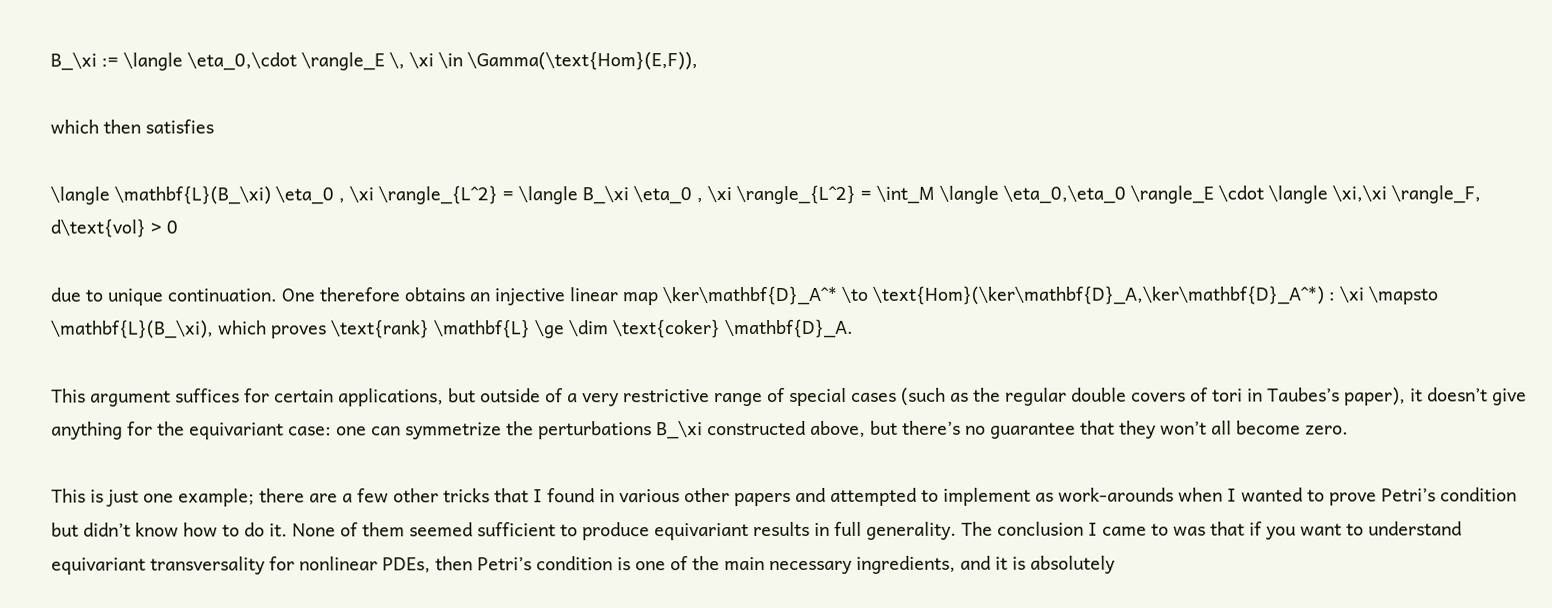B_\xi := \langle \eta_0,\cdot \rangle_E \, \xi \in \Gamma(\text{Hom}(E,F)),

which then satisfies

\langle \mathbf{L}(B_\xi) \eta_0 , \xi \rangle_{L^2} = \langle B_\xi \eta_0 , \xi \rangle_{L^2} = \int_M \langle \eta_0,\eta_0 \rangle_E \cdot \langle \xi,\xi \rangle_F, d\text{vol} > 0

due to unique continuation. One therefore obtains an injective linear map \ker\mathbf{D}_A^* \to \text{Hom}(\ker\mathbf{D}_A,\ker\mathbf{D}_A^*) : \xi \mapsto \mathbf{L}(B_\xi), which proves \text{rank} \mathbf{L} \ge \dim \text{coker} \mathbf{D}_A.

This argument suffices for certain applications, but outside of a very restrictive range of special cases (such as the regular double covers of tori in Taubes’s paper), it doesn’t give anything for the equivariant case: one can symmetrize the perturbations B_\xi constructed above, but there’s no guarantee that they won’t all become zero.

This is just one example; there are a few other tricks that I found in various other papers and attempted to implement as work-arounds when I wanted to prove Petri’s condition but didn’t know how to do it. None of them seemed sufficient to produce equivariant results in full generality. The conclusion I came to was that if you want to understand equivariant transversality for nonlinear PDEs, then Petri’s condition is one of the main necessary ingredients, and it is absolutely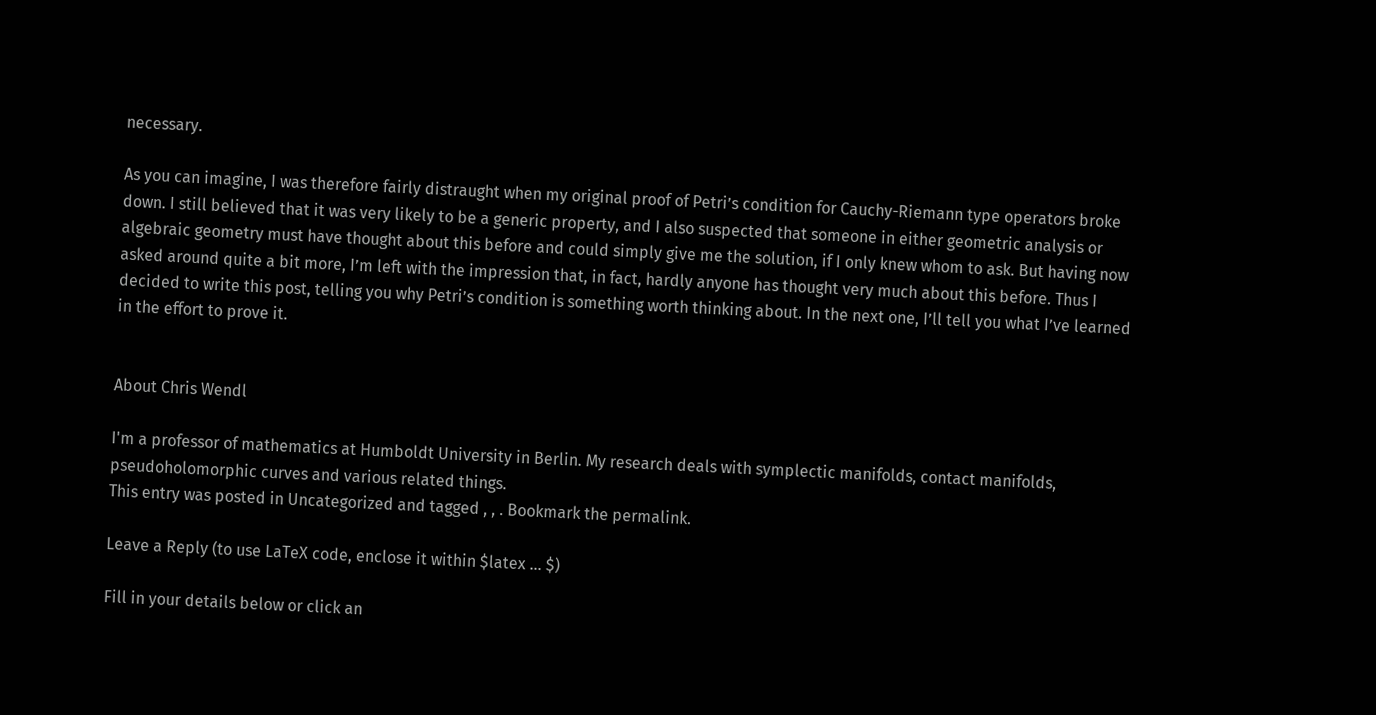necessary.

As you can imagine, I was therefore fairly distraught when my original proof of Petri’s condition for Cauchy-Riemann type operators broke down. I still believed that it was very likely to be a generic property, and I also suspected that someone in either geometric analysis or algebraic geometry must have thought about this before and could simply give me the solution, if I only knew whom to ask. But having now asked around quite a bit more, I’m left with the impression that, in fact, hardly anyone has thought very much about this before. Thus I decided to write this post, telling you why Petri’s condition is something worth thinking about. In the next one, I’ll tell you what I’ve learned in the effort to prove it.


About Chris Wendl

I'm a professor of mathematics at Humboldt University in Berlin. My research deals with symplectic manifolds, contact manifolds, pseudoholomorphic curves and various related things.
This entry was posted in Uncategorized and tagged , , . Bookmark the permalink.

Leave a Reply (to use LaTeX code, enclose it within $latex ... $)

Fill in your details below or click an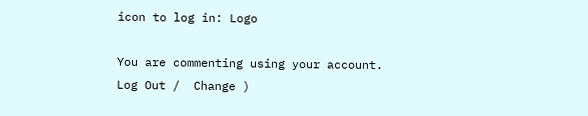icon to log in: Logo

You are commenting using your account. Log Out /  Change )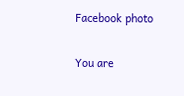Facebook photo

You are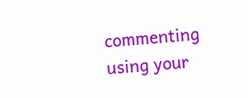commenting using your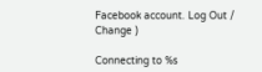Facebook account. Log Out /  Change )

Connecting to %s